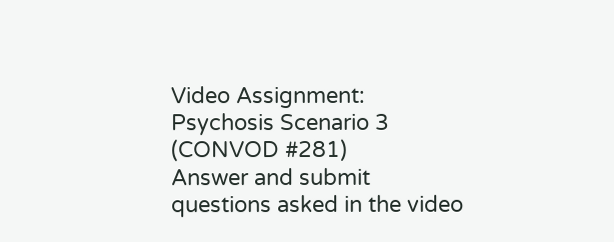Video Assignment: Psychosis Scenario 3 (CONVOD #281)
Answer and submit questions asked in the video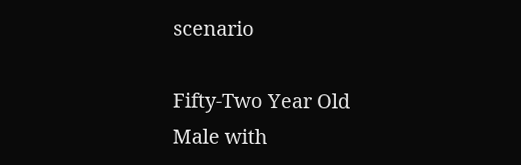scenario

Fifty-Two Year Old Male with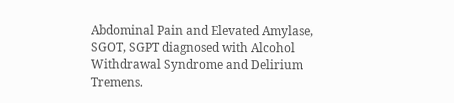Abdominal Pain and Elevated Amylase, SGOT, SGPT diagnosed with Alcohol Withdrawal Syndrome and Delirium Tremens.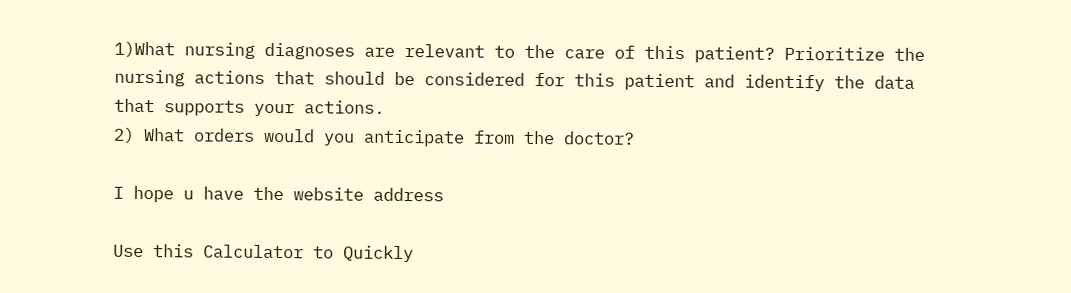1)What nursing diagnoses are relevant to the care of this patient? Prioritize the nursing actions that should be considered for this patient and identify the data that supports your actions.
2) What orders would you anticipate from the doctor?

I hope u have the website address

Use this Calculator to Quickly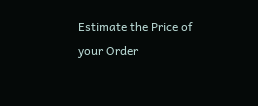Estimate the Price of your Order